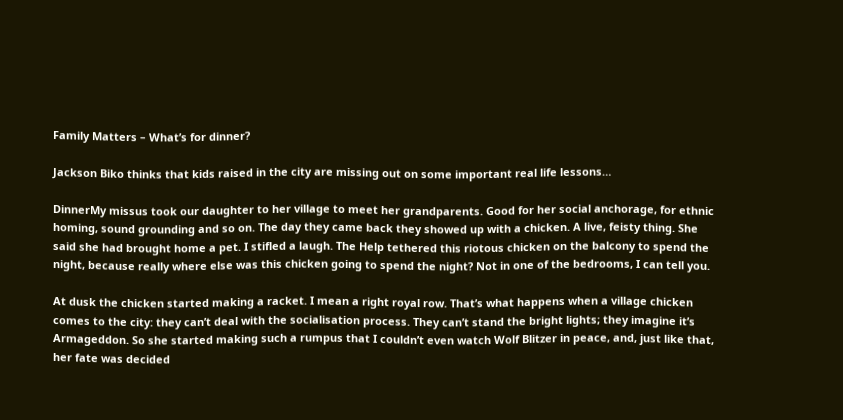Family Matters – What’s for dinner?

Jackson Biko thinks that kids raised in the city are missing out on some important real life lessons…

DinnerMy missus took our daughter to her village to meet her grandparents. Good for her social anchorage, for ethnic homing, sound grounding and so on. The day they came back they showed up with a chicken. A live, feisty thing. She said she had brought home a pet. I stifled a laugh. The Help tethered this riotous chicken on the balcony to spend the night, because really where else was this chicken going to spend the night? Not in one of the bedrooms, I can tell you.

At dusk the chicken started making a racket. I mean a right royal row. That’s what happens when a village chicken comes to the city: they can’t deal with the socialisation process. They can’t stand the bright lights; they imagine it’s Armageddon. So she started making such a rumpus that I couldn’t even watch Wolf Blitzer in peace, and, just like that, her fate was decided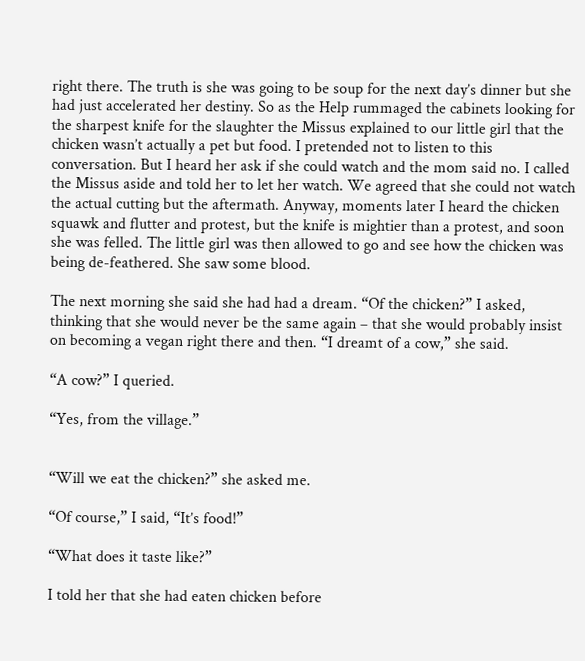right there. The truth is she was going to be soup for the next day’s dinner but she had just accelerated her destiny. So as the Help rummaged the cabinets looking for the sharpest knife for the slaughter the Missus explained to our little girl that the chicken wasn’t actually a pet but food. I pretended not to listen to this conversation. But I heard her ask if she could watch and the mom said no. I called the Missus aside and told her to let her watch. We agreed that she could not watch the actual cutting but the aftermath. Anyway, moments later I heard the chicken squawk and flutter and protest, but the knife is mightier than a protest, and soon she was felled. The little girl was then allowed to go and see how the chicken was being de-feathered. She saw some blood.

The next morning she said she had had a dream. “Of the chicken?” I asked, thinking that she would never be the same again – that she would probably insist on becoming a vegan right there and then. “I dreamt of a cow,” she said.

“A cow?” I queried.

“Yes, from the village.”


“Will we eat the chicken?” she asked me.

“Of course,” I said, “It’s food!”

“What does it taste like?”

I told her that she had eaten chicken before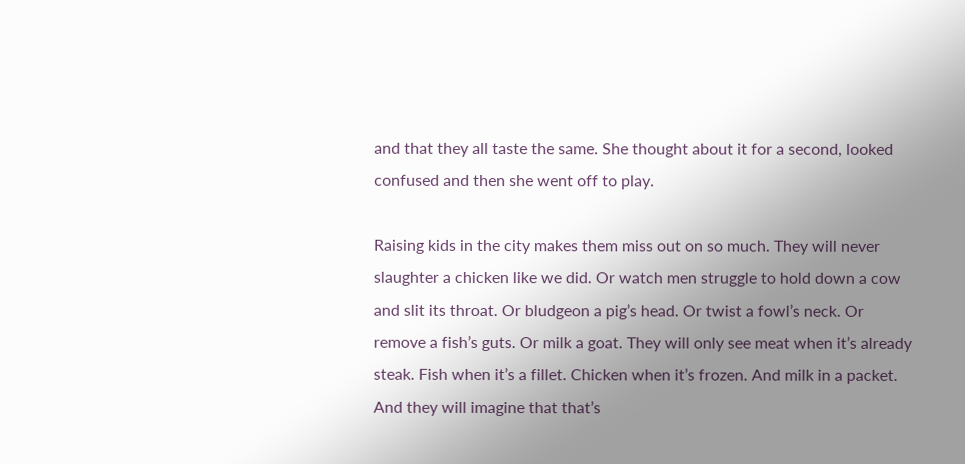and that they all taste the same. She thought about it for a second, looked confused and then she went off to play.

Raising kids in the city makes them miss out on so much. They will never slaughter a chicken like we did. Or watch men struggle to hold down a cow and slit its throat. Or bludgeon a pig’s head. Or twist a fowl’s neck. Or remove a fish’s guts. Or milk a goat. They will only see meat when it’s already steak. Fish when it’s a fillet. Chicken when it’s frozen. And milk in a packet. And they will imagine that that’s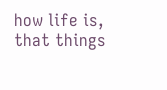how life is, that things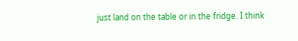just land on the table or in the fridge. I think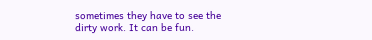sometimes they have to see the dirty work. It can be fun.